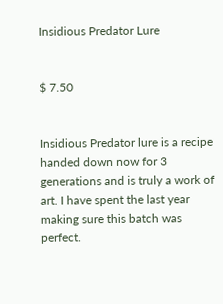Insidious Predator Lure


$ 7.50


Insidious Predator lure is a recipe handed down now for 3 generations and is truly a work of art. I have spent the last year making sure this batch was perfect.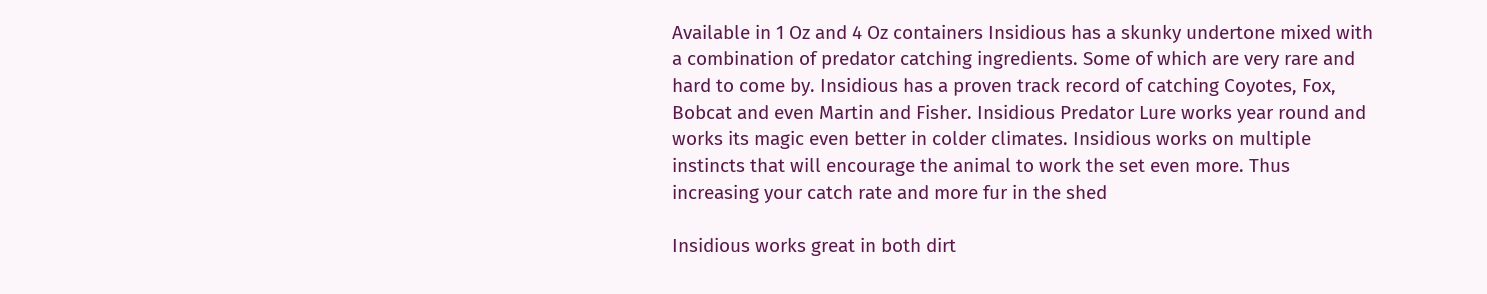Available in 1 Oz and 4 Oz containers Insidious has a skunky undertone mixed with a combination of predator catching ingredients. Some of which are very rare and hard to come by. Insidious has a proven track record of catching Coyotes, Fox, Bobcat and even Martin and Fisher. Insidious Predator Lure works year round and works its magic even better in colder climates. Insidious works on multiple instincts that will encourage the animal to work the set even more. Thus increasing your catch rate and more fur in the shed

Insidious works great in both dirt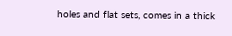holes and flat sets, comes in a thick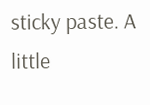sticky paste. A little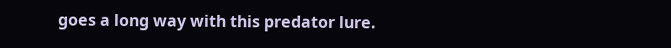goes a long way with this predator lure.